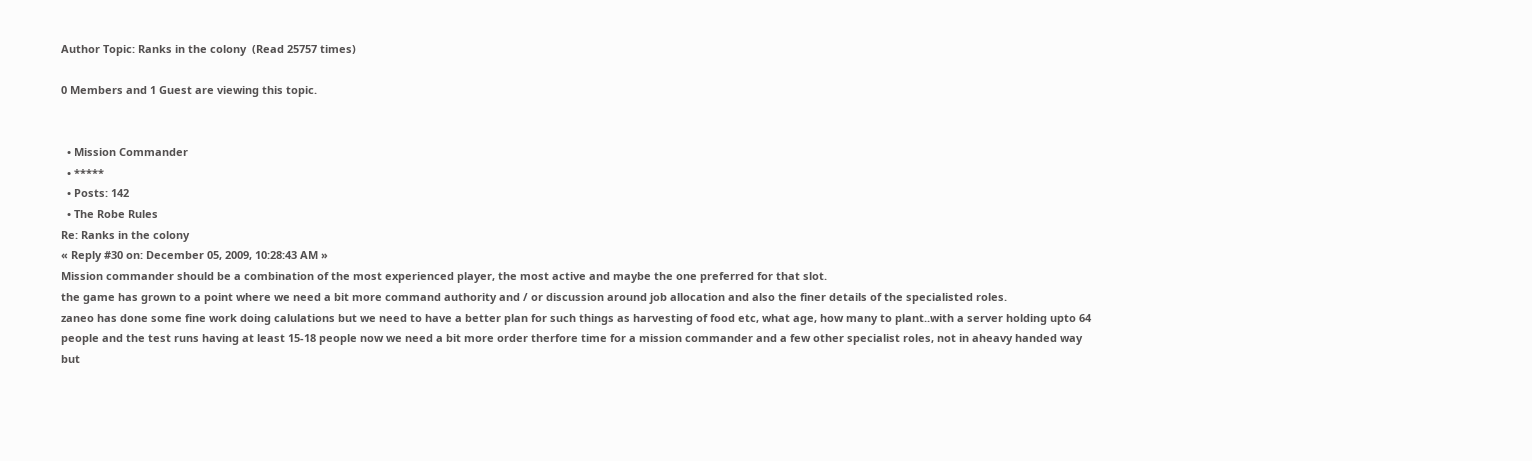Author Topic: Ranks in the colony  (Read 25757 times)

0 Members and 1 Guest are viewing this topic.


  • Mission Commander
  • *****
  • Posts: 142
  • The Robe Rules
Re: Ranks in the colony
« Reply #30 on: December 05, 2009, 10:28:43 AM »
Mission commander should be a combination of the most experienced player, the most active and maybe the one preferred for that slot.
the game has grown to a point where we need a bit more command authority and / or discussion around job allocation and also the finer details of the specialisted roles.
zaneo has done some fine work doing calulations but we need to have a better plan for such things as harvesting of food etc, what age, how many to plant..with a server holding upto 64 people and the test runs having at least 15-18 people now we need a bit more order therfore time for a mission commander and a few other specialist roles, not in aheavy handed way but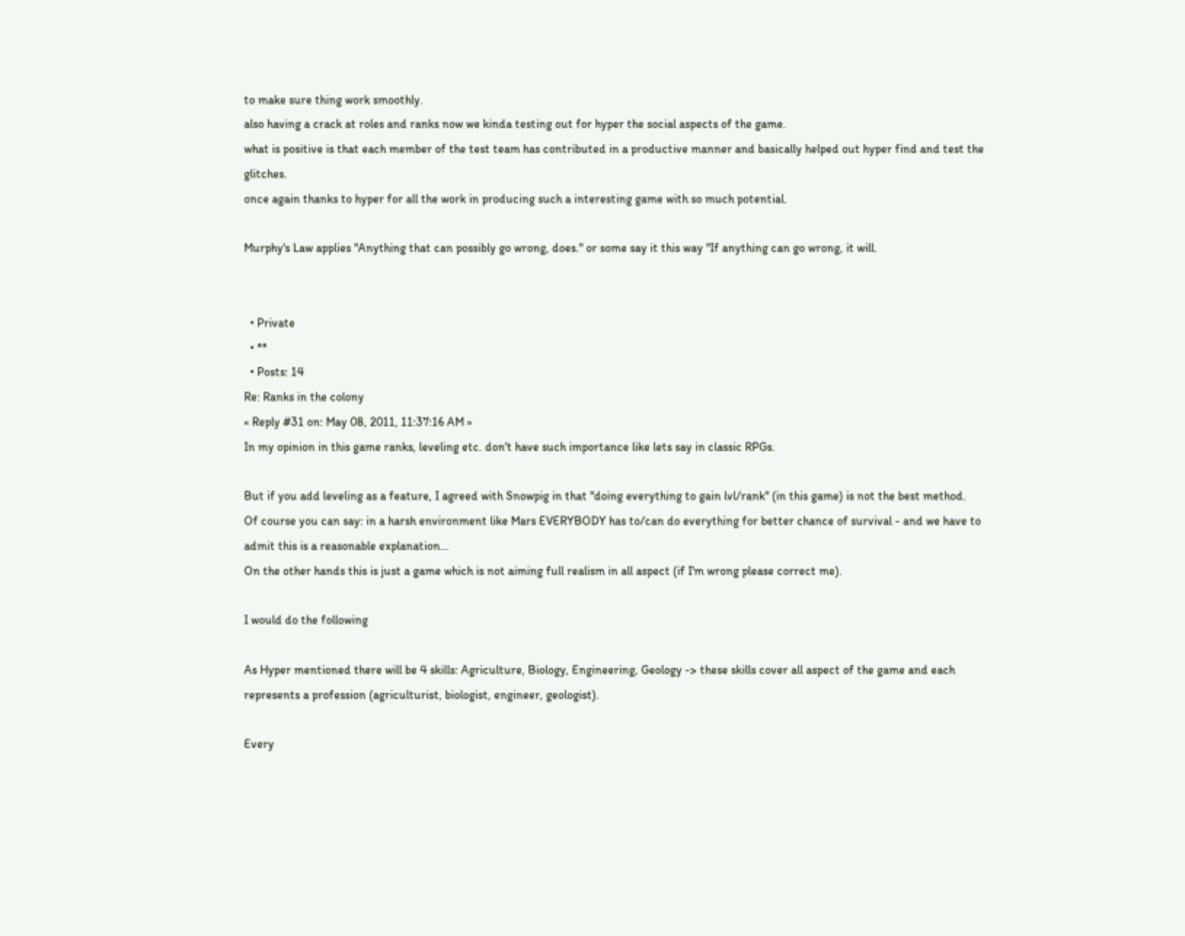to make sure thing work smoothly.
also having a crack at roles and ranks now we kinda testing out for hyper the social aspects of the game.
what is positive is that each member of the test team has contributed in a productive manner and basically helped out hyper find and test the glitches.
once again thanks to hyper for all the work in producing such a interesting game with so much potential.

Murphy's Law applies "Anything that can possibly go wrong, does." or some say it this way "If anything can go wrong, it will.


  • Private
  • **
  • Posts: 14
Re: Ranks in the colony
« Reply #31 on: May 08, 2011, 11:37:16 AM »
In my opinion in this game ranks, leveling etc. don't have such importance like lets say in classic RPGs.

But if you add leveling as a feature, I agreed with Snowpig in that "doing everything to gain lvl/rank" (in this game) is not the best method.
Of course you can say: in a harsh environment like Mars EVERYBODY has to/can do everything for better chance of survival - and we have to admit this is a reasonable explanation...
On the other hands this is just a game which is not aiming full realism in all aspect (if I'm wrong please correct me).

I would do the following

As Hyper mentioned there will be 4 skills: Agriculture, Biology, Engineering, Geology -> these skills cover all aspect of the game and each represents a profession (agriculturist, biologist, engineer, geologist).

Every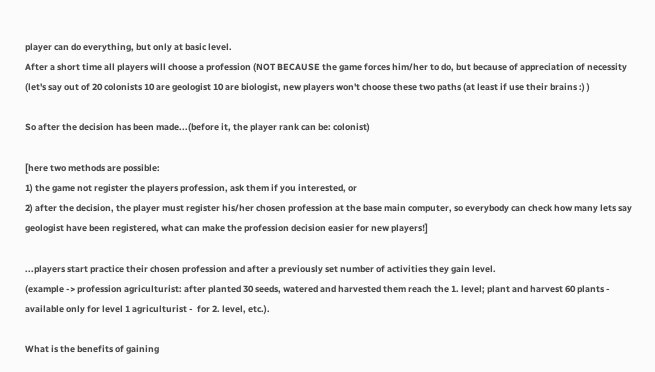player can do everything, but only at basic level.
After a short time all players will choose a profession (NOT BECAUSE the game forces him/her to do, but because of appreciation of necessity (let's say out of 20 colonists 10 are geologist 10 are biologist, new players won't choose these two paths (at least if use their brains :) )

So after the decision has been made...(before it, the player rank can be: colonist)

[here two methods are possible:
1) the game not register the players profession, ask them if you interested, or
2) after the decision, the player must register his/her chosen profession at the base main computer, so everybody can check how many lets say geologist have been registered, what can make the profession decision easier for new players!]

...players start practice their chosen profession and after a previously set number of activities they gain level.
(example -> profession agriculturist: after planted 30 seeds, watered and harvested them reach the 1. level; plant and harvest 60 plants - available only for level 1 agriculturist -  for 2. level, etc.).

What is the benefits of gaining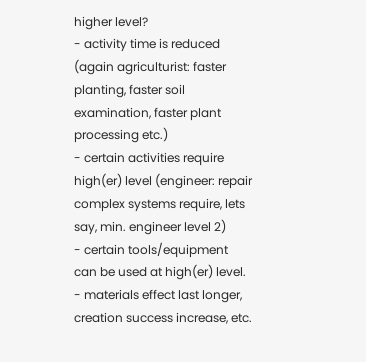higher level?
- activity time is reduced (again agriculturist: faster planting, faster soil examination, faster plant processing etc.)
- certain activities require high(er) level (engineer: repair complex systems require, lets say, min. engineer level 2)
- certain tools/equipment can be used at high(er) level.
- materials effect last longer, creation success increase, etc.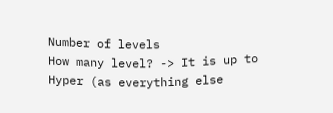Number of levels
How many level? -> It is up to Hyper (as everything else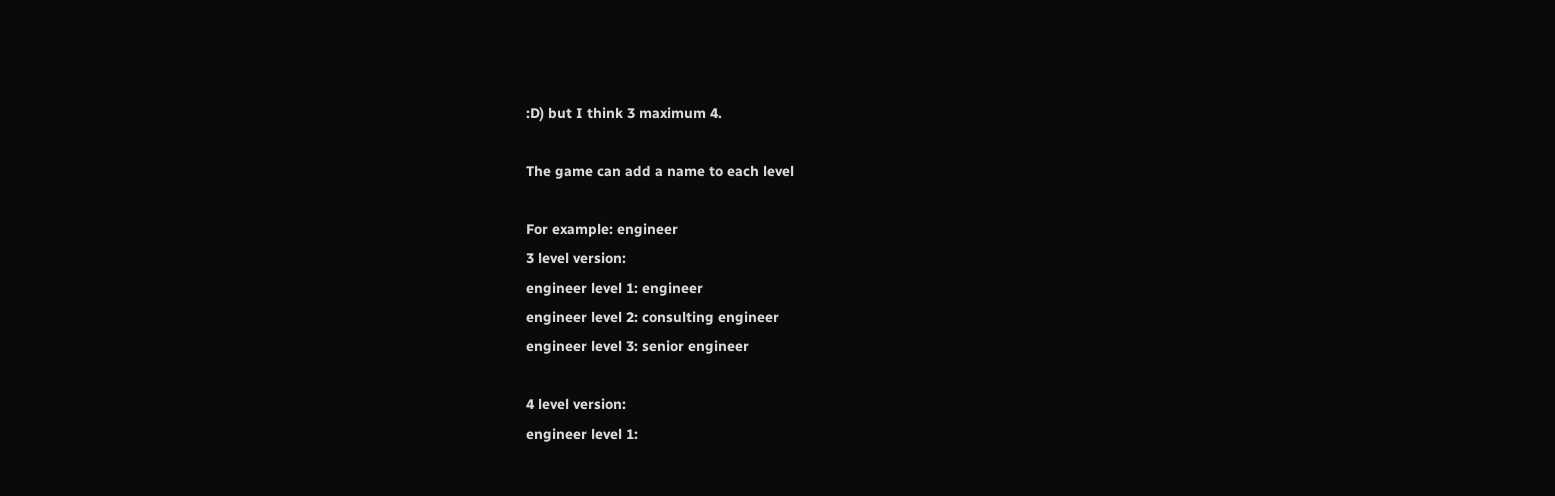:D) but I think 3 maximum 4.

The game can add a name to each level

For example: engineer
3 level version:
engineer level 1: engineer
engineer level 2: consulting engineer
engineer level 3: senior engineer

4 level version:
engineer level 1: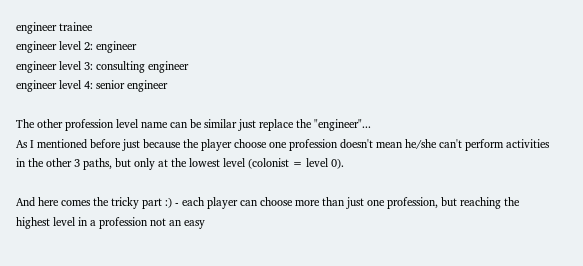engineer trainee
engineer level 2: engineer
engineer level 3: consulting engineer
engineer level 4: senior engineer

The other profession level name can be similar just replace the "engineer"...
As I mentioned before just because the player choose one profession doesn't mean he/she can't perform activities in the other 3 paths, but only at the lowest level (colonist = level 0).

And here comes the tricky part :) - each player can choose more than just one profession, but reaching the highest level in a profession not an easy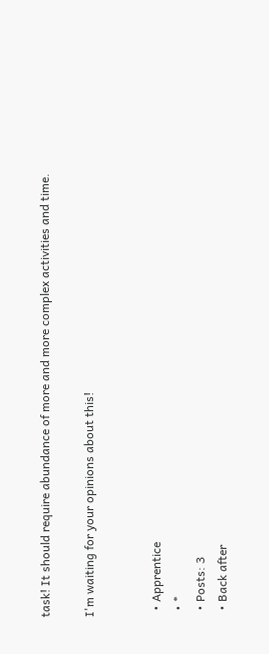task! It should require abundance of more and more complex activities and time.

I'm waiting for your opinions about this!


  • Apprentice
  • *
  • Posts: 3
  • Back after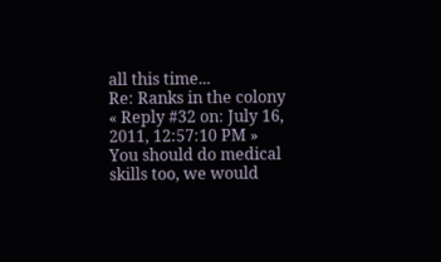all this time...
Re: Ranks in the colony
« Reply #32 on: July 16, 2011, 12:57:10 PM »
You should do medical skills too, we would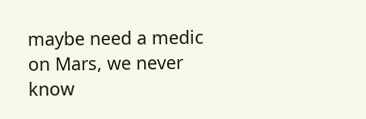maybe need a medic on Mars, we never know